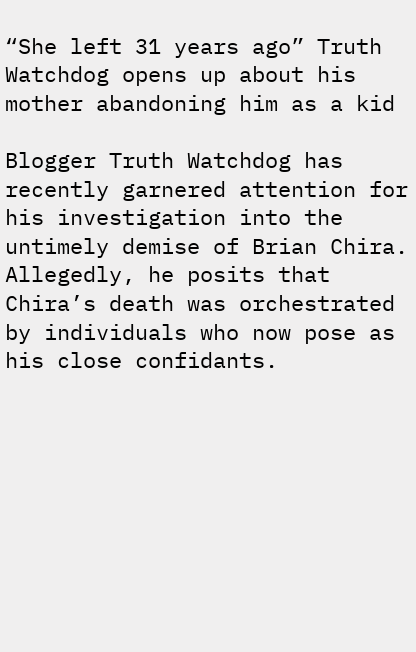“She left 31 years ago” Truth Watchdog opens up about his mother abandoning him as a kid

Blogger Truth Watchdog has recently garnered attention for his investigation into the untimely demise of Brian Chira. Allegedly, he posits that Chira’s death was orchestrated by individuals who now pose as his close confidants.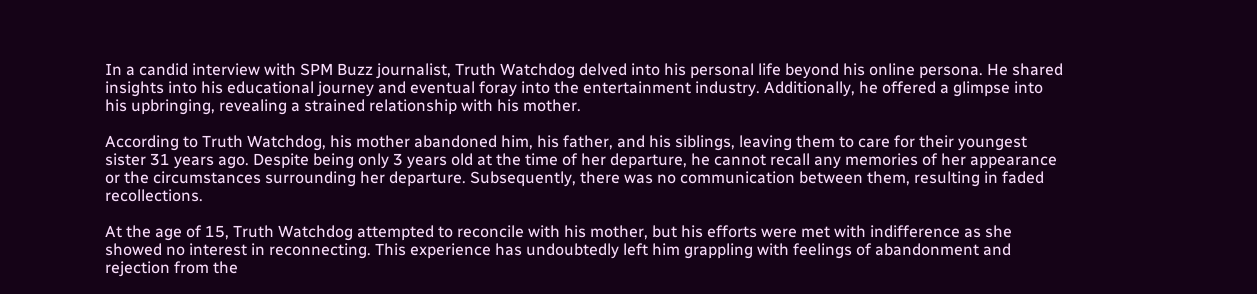In a candid interview with SPM Buzz journalist, Truth Watchdog delved into his personal life beyond his online persona. He shared insights into his educational journey and eventual foray into the entertainment industry. Additionally, he offered a glimpse into his upbringing, revealing a strained relationship with his mother.

According to Truth Watchdog, his mother abandoned him, his father, and his siblings, leaving them to care for their youngest sister 31 years ago. Despite being only 3 years old at the time of her departure, he cannot recall any memories of her appearance or the circumstances surrounding her departure. Subsequently, there was no communication between them, resulting in faded recollections.

At the age of 15, Truth Watchdog attempted to reconcile with his mother, but his efforts were met with indifference as she showed no interest in reconnecting. This experience has undoubtedly left him grappling with feelings of abandonment and rejection from the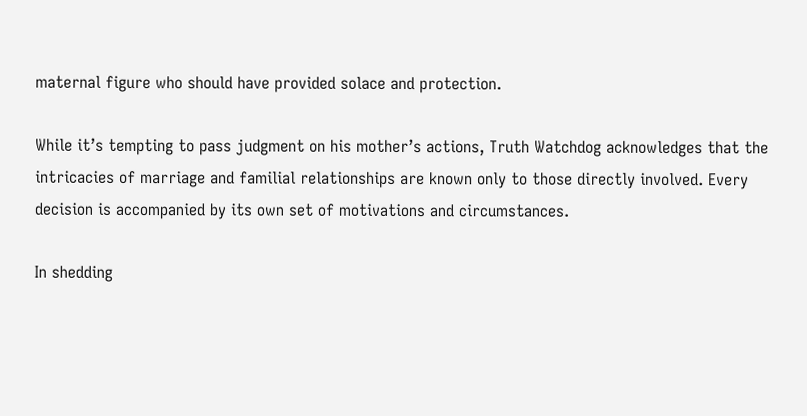maternal figure who should have provided solace and protection.

While it’s tempting to pass judgment on his mother’s actions, Truth Watchdog acknowledges that the intricacies of marriage and familial relationships are known only to those directly involved. Every decision is accompanied by its own set of motivations and circumstances.

In shedding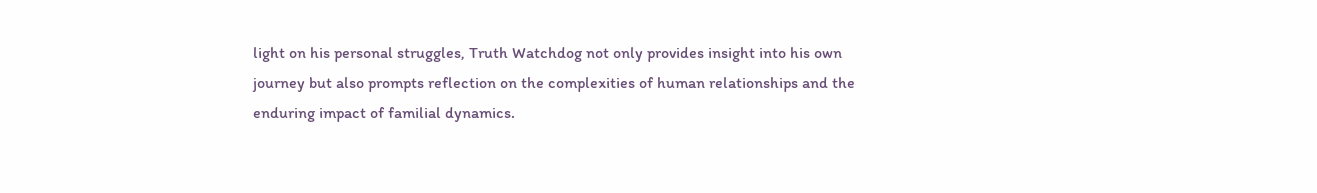light on his personal struggles, Truth Watchdog not only provides insight into his own journey but also prompts reflection on the complexities of human relationships and the enduring impact of familial dynamics.